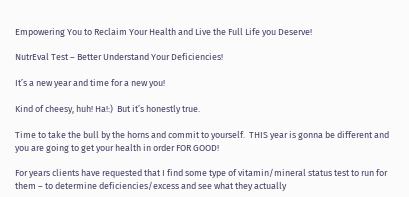Empowering You to Reclaim Your Health and Live the Full Life you Deserve!

NutrEval Test – Better Understand Your Deficiencies!

It’s a new year and time for a new you!

Kind of cheesy, huh! Ha!:)  But it’s honestly true.

Time to take the bull by the horns and commit to yourself.  THIS year is gonna be different and you are going to get your health in order FOR GOOD!

For years clients have requested that I find some type of vitamin/mineral status test to run for them – to determine deficiencies/excess and see what they actually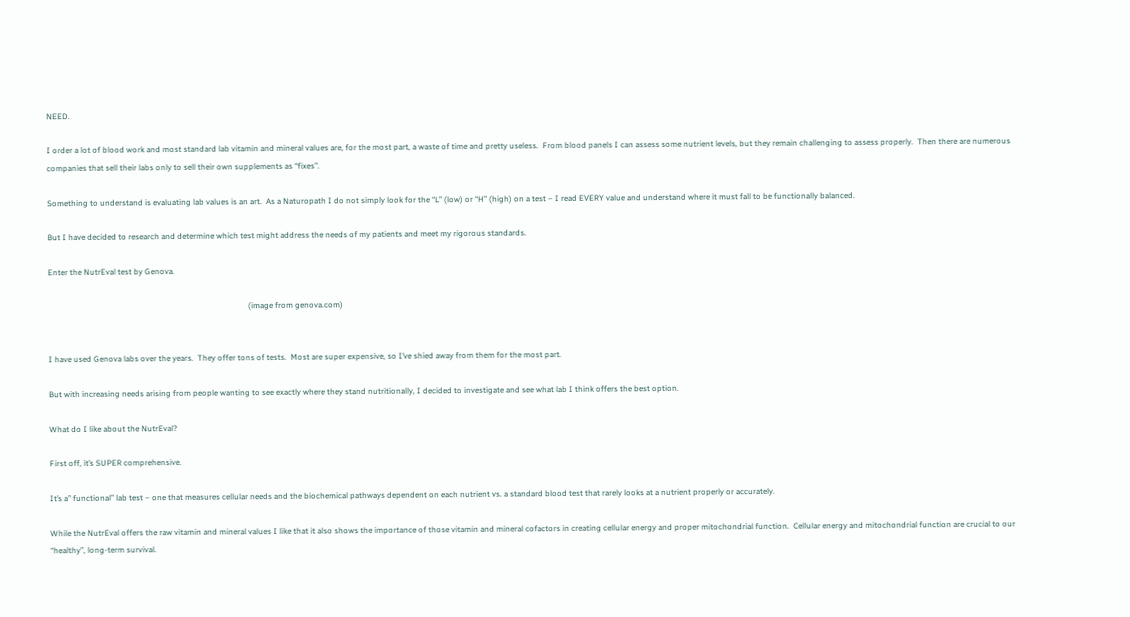NEED.

I order a lot of blood work and most standard lab vitamin and mineral values are, for the most part, a waste of time and pretty useless.  From blood panels I can assess some nutrient levels, but they remain challenging to assess properly.  Then there are numerous companies that sell their labs only to sell their own supplements as “fixes”.

Something to understand is evaluating lab values is an art.  As a Naturopath I do not simply look for the “L” (low) or “H” (high) on a test – I read EVERY value and understand where it must fall to be functionally balanced.

But I have decided to research and determine which test might address the needs of my patients and meet my rigorous standards.

Enter the NutrEval test by Genova.

                                                                                                    (image from genova.com)


I have used Genova labs over the years.  They offer tons of tests.  Most are super expensive, so I’ve shied away from them for the most part.

But with increasing needs arising from people wanting to see exactly where they stand nutritionally, I decided to investigate and see what lab I think offers the best option.

What do I like about the NutrEval?

First off, it’s SUPER comprehensive.

It’s a” functional” lab test – one that measures cellular needs and the biochemical pathways dependent on each nutrient vs. a standard blood test that rarely looks at a nutrient properly or accurately.

While the NutrEval offers the raw vitamin and mineral values I like that it also shows the importance of those vitamin and mineral cofactors in creating cellular energy and proper mitochondrial function.  Cellular energy and mitochondrial function are crucial to our “healthy”, long-term survival.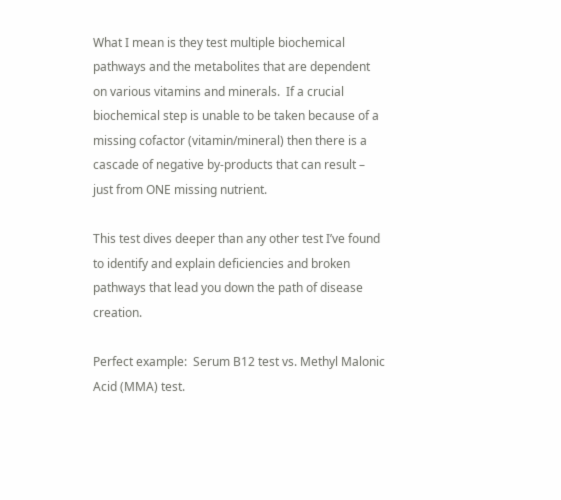What I mean is they test multiple biochemical pathways and the metabolites that are dependent on various vitamins and minerals.  If a crucial biochemical step is unable to be taken because of a missing cofactor (vitamin/mineral) then there is a cascade of negative by-products that can result – just from ONE missing nutrient.

This test dives deeper than any other test I’ve found to identify and explain deficiencies and broken pathways that lead you down the path of disease creation.

Perfect example:  Serum B12 test vs. Methyl Malonic Acid (MMA) test.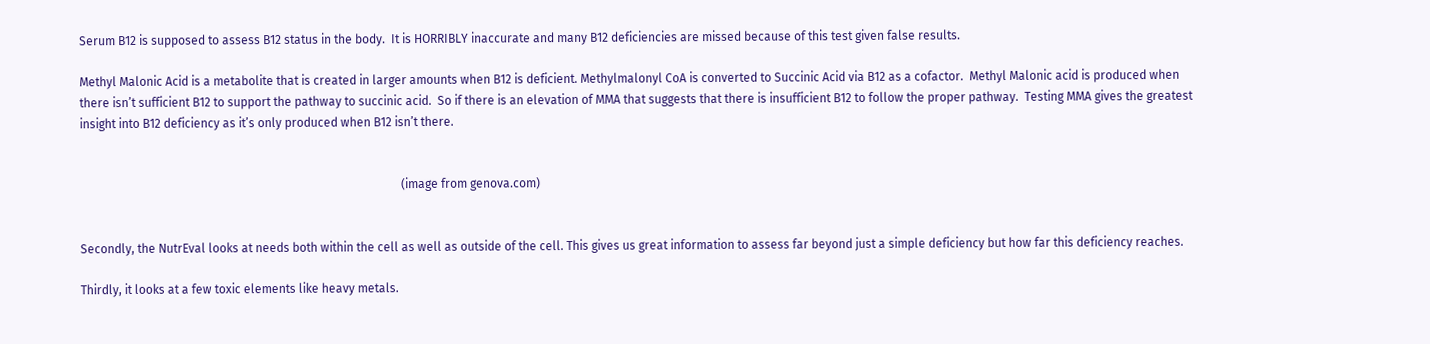Serum B12 is supposed to assess B12 status in the body.  It is HORRIBLY inaccurate and many B12 deficiencies are missed because of this test given false results.

Methyl Malonic Acid is a metabolite that is created in larger amounts when B12 is deficient. Methylmalonyl CoA is converted to Succinic Acid via B12 as a cofactor.  Methyl Malonic acid is produced when there isn’t sufficient B12 to support the pathway to succinic acid.  So if there is an elevation of MMA that suggests that there is insufficient B12 to follow the proper pathway.  Testing MMA gives the greatest insight into B12 deficiency as it’s only produced when B12 isn’t there.


                                                                                                           (image from genova.com)


Secondly, the NutrEval looks at needs both within the cell as well as outside of the cell. This gives us great information to assess far beyond just a simple deficiency but how far this deficiency reaches.

Thirdly, it looks at a few toxic elements like heavy metals.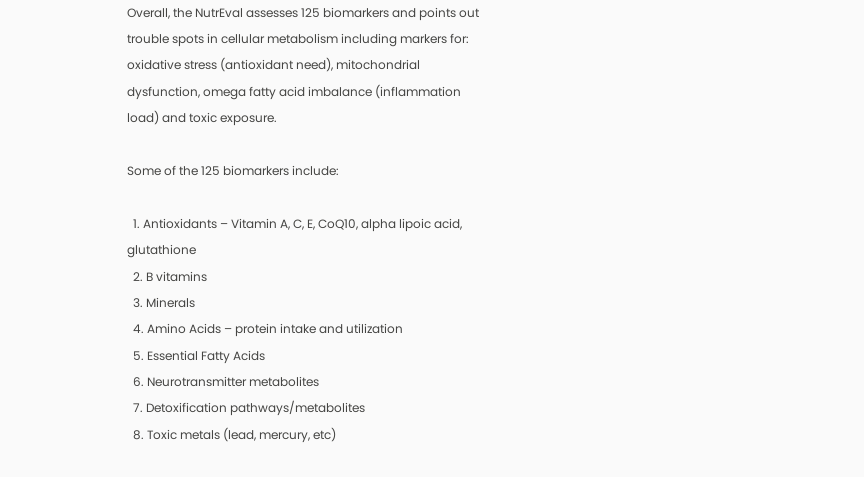Overall, the NutrEval assesses 125 biomarkers and points out trouble spots in cellular metabolism including markers for:  oxidative stress (antioxidant need), mitochondrial dysfunction, omega fatty acid imbalance (inflammation load) and toxic exposure.

Some of the 125 biomarkers include:

  1. Antioxidants – Vitamin A, C, E, CoQ10, alpha lipoic acid, glutathione
  2. B vitamins
  3. Minerals
  4. Amino Acids – protein intake and utilization
  5. Essential Fatty Acids
  6. Neurotransmitter metabolites
  7. Detoxification pathways/metabolites
  8. Toxic metals (lead, mercury, etc)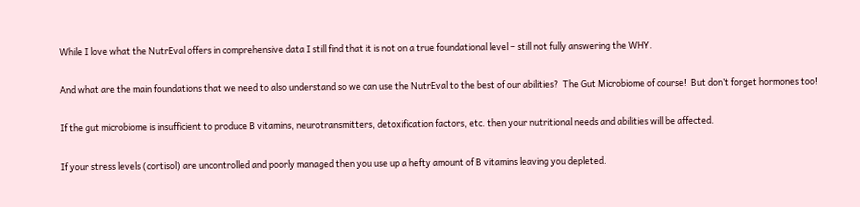While I love what the NutrEval offers in comprehensive data I still find that it is not on a true foundational level – still not fully answering the WHY.

And what are the main foundations that we need to also understand so we can use the NutrEval to the best of our abilities?  The Gut Microbiome of course!  But don’t forget hormones too!

If the gut microbiome is insufficient to produce B vitamins, neurotransmitters, detoxification factors, etc. then your nutritional needs and abilities will be affected.

If your stress levels (cortisol) are uncontrolled and poorly managed then you use up a hefty amount of B vitamins leaving you depleted.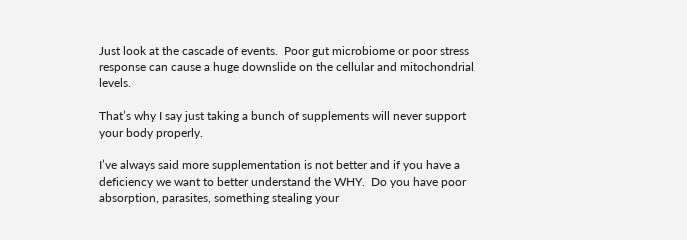Just look at the cascade of events.  Poor gut microbiome or poor stress response can cause a huge downslide on the cellular and mitochondrial levels.

That’s why I say just taking a bunch of supplements will never support your body properly.

I’ve always said more supplementation is not better and if you have a deficiency we want to better understand the WHY.  Do you have poor absorption, parasites, something stealing your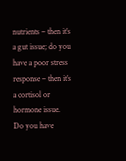nutrients – then it’s a gut issue; do you have a poor stress response – then it’s a cortisol or hormone issue.  Do you have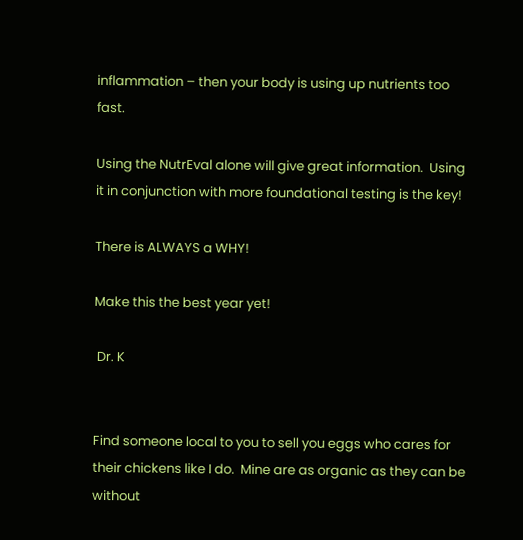inflammation – then your body is using up nutrients too fast.

Using the NutrEval alone will give great information.  Using it in conjunction with more foundational testing is the key!

There is ALWAYS a WHY!

Make this the best year yet!

 Dr. K


Find someone local to you to sell you eggs who cares for their chickens like I do.  Mine are as organic as they can be without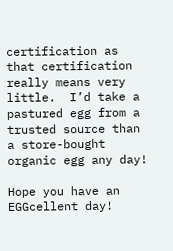certification as that certification really means very little.  I’d take a pastured egg from a trusted source than a store-bought organic egg any day!

Hope you have an EGGcellent day!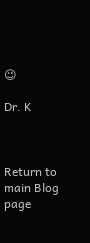😉

Dr. K



Return to main Blog page